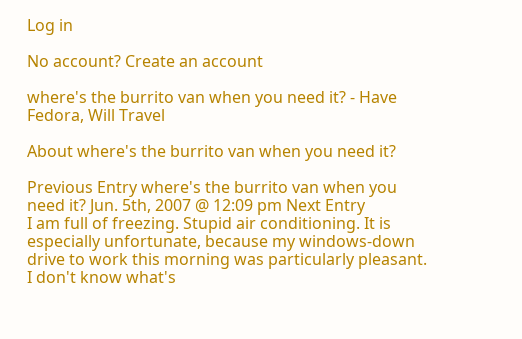Log in

No account? Create an account

where's the burrito van when you need it? - Have Fedora, Will Travel

About where's the burrito van when you need it?

Previous Entry where's the burrito van when you need it? Jun. 5th, 2007 @ 12:09 pm Next Entry
I am full of freezing. Stupid air conditioning. It is especially unfortunate, because my windows-down drive to work this morning was particularly pleasant. I don't know what's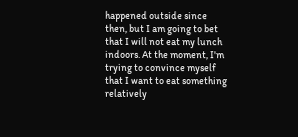happened outside since then, but I am going to bet that I will not eat my lunch indoors. At the moment, I'm trying to convince myself that I want to eat something relatively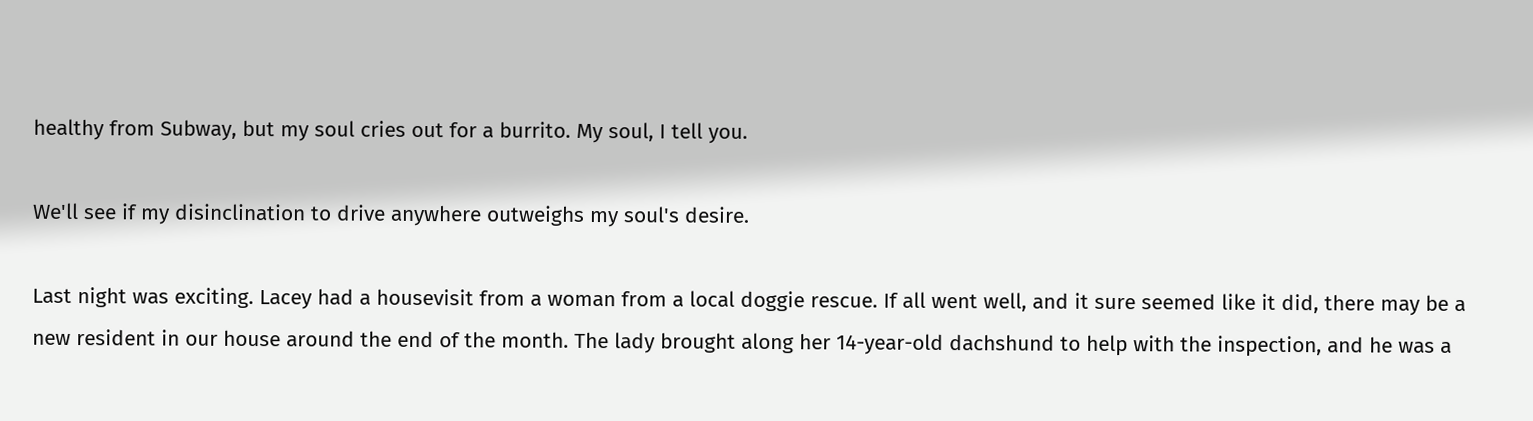healthy from Subway, but my soul cries out for a burrito. My soul, I tell you.

We'll see if my disinclination to drive anywhere outweighs my soul's desire.

Last night was exciting. Lacey had a housevisit from a woman from a local doggie rescue. If all went well, and it sure seemed like it did, there may be a new resident in our house around the end of the month. The lady brought along her 14-year-old dachshund to help with the inspection, and he was a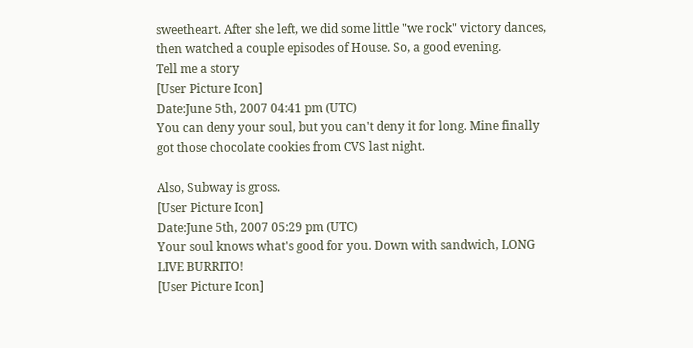sweetheart. After she left, we did some little "we rock" victory dances, then watched a couple episodes of House. So, a good evening.
Tell me a story
[User Picture Icon]
Date:June 5th, 2007 04:41 pm (UTC)
You can deny your soul, but you can't deny it for long. Mine finally got those chocolate cookies from CVS last night.

Also, Subway is gross.
[User Picture Icon]
Date:June 5th, 2007 05:29 pm (UTC)
Your soul knows what's good for you. Down with sandwich, LONG LIVE BURRITO!
[User Picture Icon]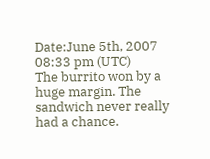Date:June 5th, 2007 08:33 pm (UTC)
The burrito won by a huge margin. The sandwich never really had a chance.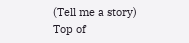(Tell me a story)
Top of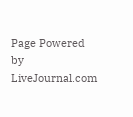Page Powered by LiveJournal.com